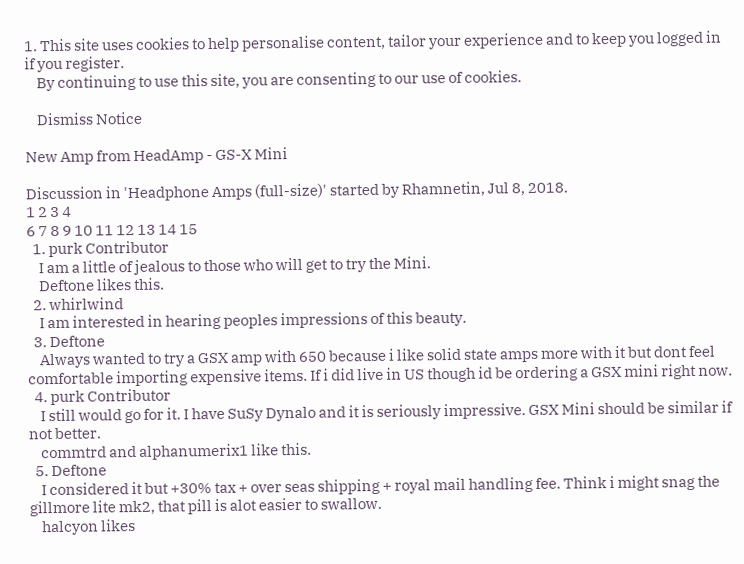1. This site uses cookies to help personalise content, tailor your experience and to keep you logged in if you register.
    By continuing to use this site, you are consenting to our use of cookies.

    Dismiss Notice

New Amp from HeadAmp - GS-X Mini

Discussion in 'Headphone Amps (full-size)' started by Rhamnetin, Jul 8, 2018.
1 2 3 4
6 7 8 9 10 11 12 13 14 15
  1. purk Contributor
    I am a little of jealous to those who will get to try the Mini.
    Deftone likes this.
  2. whirlwind
    I am interested in hearing peoples impressions of this beauty.
  3. Deftone
    Always wanted to try a GSX amp with 650 because i like solid state amps more with it but dont feel comfortable importing expensive items. If i did live in US though id be ordering a GSX mini right now.
  4. purk Contributor
    I still would go for it. I have SuSy Dynalo and it is seriously impressive. GSX Mini should be similar if not better.
    commtrd and alphanumerix1 like this.
  5. Deftone
    I considered it but +30% tax + over seas shipping + royal mail handling fee. Think i might snag the gillmore lite mk2, that pill is alot easier to swallow.
    halcyon likes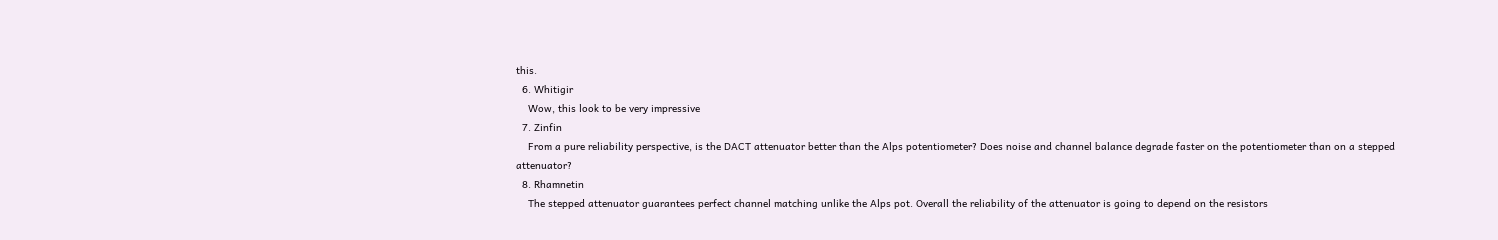this.
  6. Whitigir
    Wow, this look to be very impressive
  7. Zinfin
    From a pure reliability perspective, is the DACT attenuator better than the Alps potentiometer? Does noise and channel balance degrade faster on the potentiometer than on a stepped attenuator?
  8. Rhamnetin
    The stepped attenuator guarantees perfect channel matching unlike the Alps pot. Overall the reliability of the attenuator is going to depend on the resistors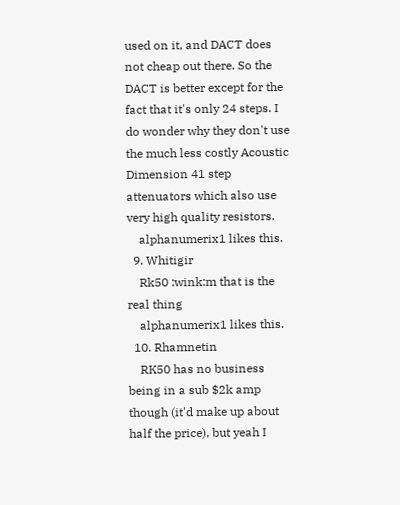used on it, and DACT does not cheap out there. So the DACT is better except for the fact that it's only 24 steps. I do wonder why they don't use the much less costly Acoustic Dimension 41 step attenuators which also use very high quality resistors.
    alphanumerix1 likes this.
  9. Whitigir
    Rk50 :wink:m that is the real thing
    alphanumerix1 likes this.
  10. Rhamnetin
    RK50 has no business being in a sub $2k amp though (it'd make up about half the price), but yeah I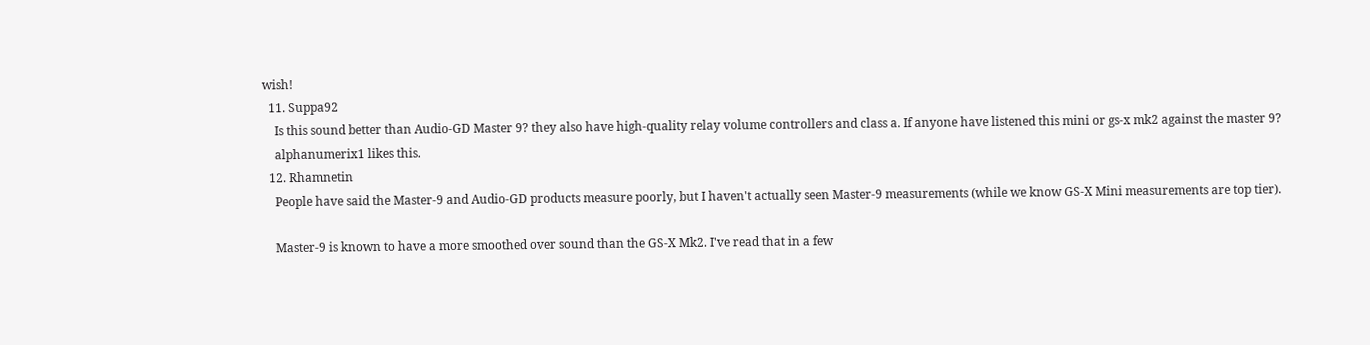wish!
  11. Suppa92
    Is this sound better than Audio-GD Master 9? they also have high-quality relay volume controllers and class a. If anyone have listened this mini or gs-x mk2 against the master 9?
    alphanumerix1 likes this.
  12. Rhamnetin
    People have said the Master-9 and Audio-GD products measure poorly, but I haven't actually seen Master-9 measurements (while we know GS-X Mini measurements are top tier).

    Master-9 is known to have a more smoothed over sound than the GS-X Mk2. I've read that in a few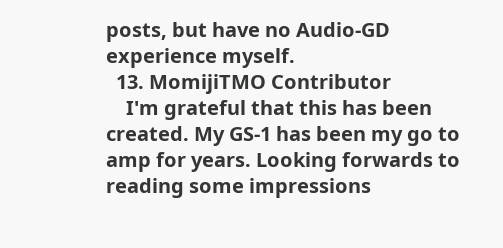posts, but have no Audio-GD experience myself.
  13. MomijiTMO Contributor
    I'm grateful that this has been created. My GS-1 has been my go to amp for years. Looking forwards to reading some impressions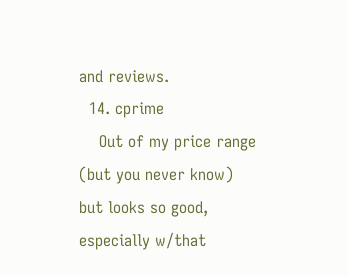and reviews.
  14. cprime
    Out of my price range (but you never know) but looks so good, especially w/that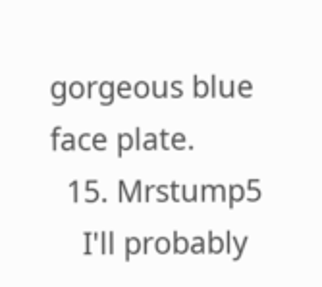gorgeous blue face plate.
  15. Mrstump5
    I'll probably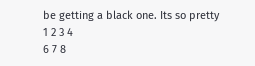be getting a black one. Its so pretty
1 2 3 4
6 7 8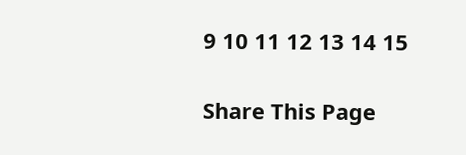9 10 11 12 13 14 15

Share This Page